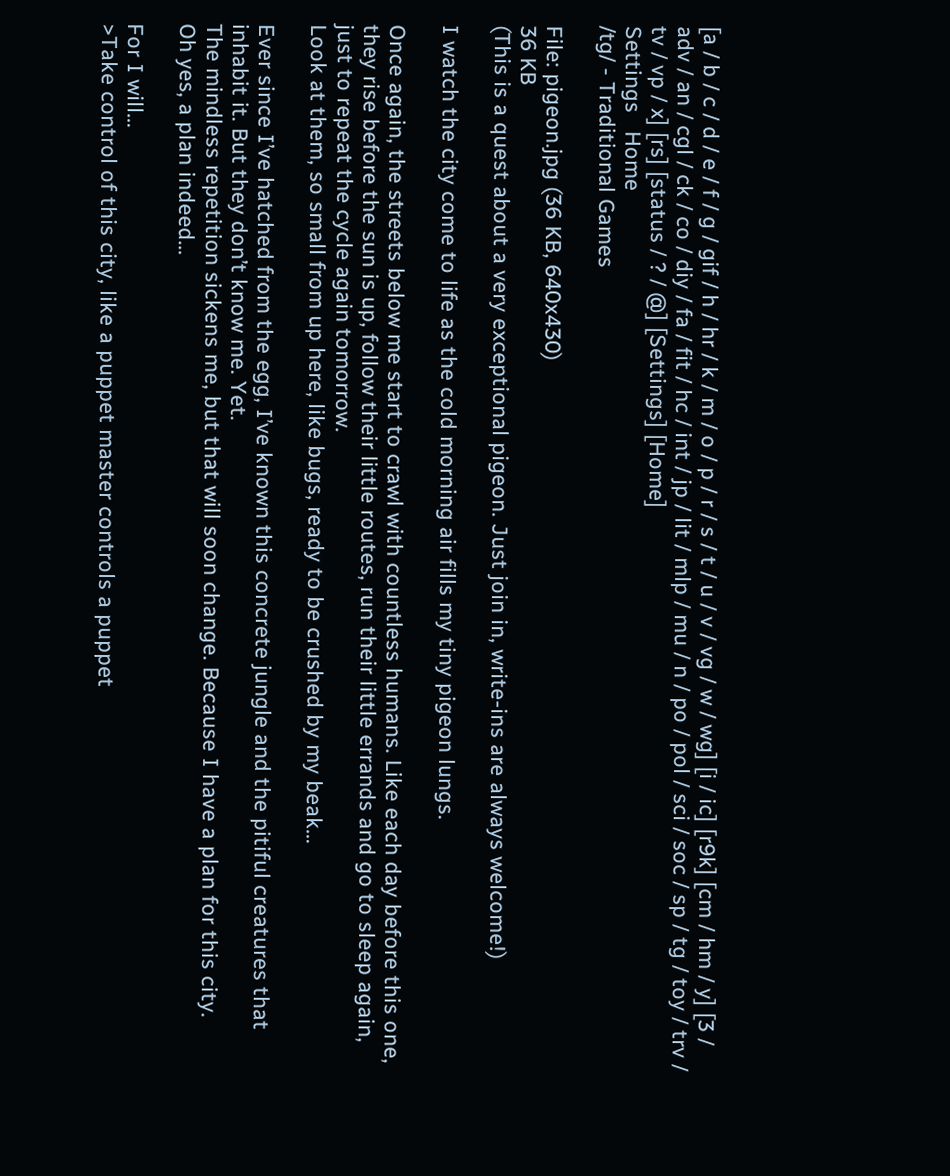[a / b / c / d / e / f / g / gif / h / hr / k / m / o / p / r / s / t / u / v / vg / w / wg] [i / ic] [r9k] [cm / hm / y] [3 / adv / an / cgl / ck / co / diy / fa / fit / hc / int / jp / lit / mlp / mu / n / po / pol / sci / soc / sp / tg / toy / trv / tv / vp / x] [rs] [status / ? / @] [Settings] [Home]
Settings   Home
/tg/ - Traditional Games

File: pigeon.jpg (36 KB, 640x430)
36 KB
(This is a quest about a very exceptional pigeon. Just join in, write-ins are always welcome!)

I watch the city come to life as the cold morning air fills my tiny pigeon lungs.

Once again, the streets below me start to crawl with countless humans. Like each day before this one, they rise before the sun is up, follow their little routes, run their little errands and go to sleep again, just to repeat the cycle again tomorrow.
Look at them, so small from up here, like bugs, ready to be crushed by my beak…

Ever since I’ve hatched from the egg, I’ve known this concrete jungle and the pitiful creatures that inhabit it. But they don’t know me. Yet.
The mindless repetition sickens me, but that will soon change. Because I have a plan for this city.
Oh yes, a plan indeed…

For I will…
>Take control of this city, like a puppet master controls a puppet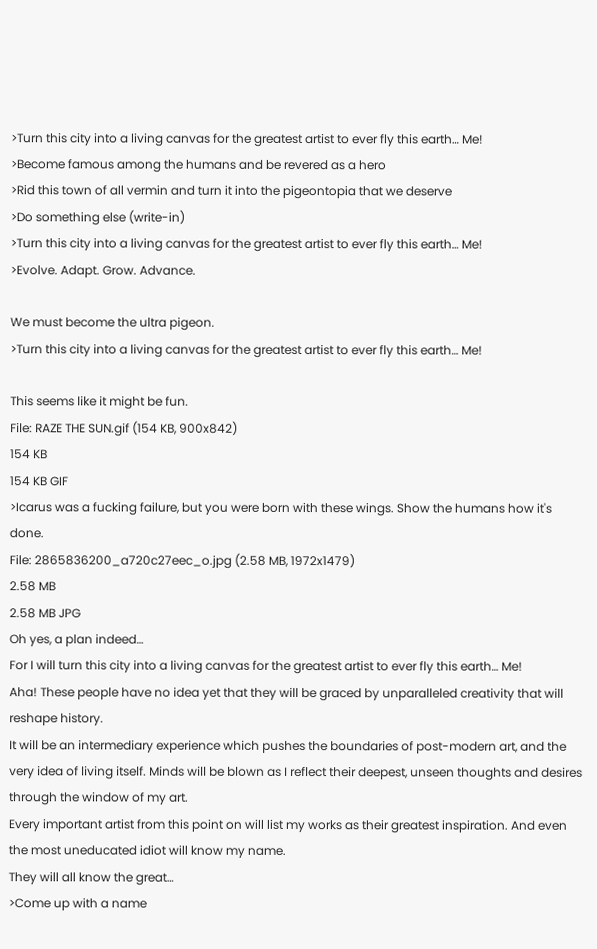>Turn this city into a living canvas for the greatest artist to ever fly this earth… Me!
>Become famous among the humans and be revered as a hero
>Rid this town of all vermin and turn it into the pigeontopia that we deserve
>Do something else (write-in)
>Turn this city into a living canvas for the greatest artist to ever fly this earth… Me!
>Evolve. Adapt. Grow. Advance.

We must become the ultra pigeon.
>Turn this city into a living canvas for the greatest artist to ever fly this earth… Me!

This seems like it might be fun.
File: RAZE THE SUN.gif (154 KB, 900x842)
154 KB
154 KB GIF
>Icarus was a fucking failure, but you were born with these wings. Show the humans how it's done.
File: 2865836200_a720c27eec_o.jpg (2.58 MB, 1972x1479)
2.58 MB
2.58 MB JPG
Oh yes, a plan indeed…
For I will turn this city into a living canvas for the greatest artist to ever fly this earth… Me!
Aha! These people have no idea yet that they will be graced by unparalleled creativity that will reshape history.
It will be an intermediary experience which pushes the boundaries of post-modern art, and the very idea of living itself. Minds will be blown as I reflect their deepest, unseen thoughts and desires through the window of my art.
Every important artist from this point on will list my works as their greatest inspiration. And even the most uneducated idiot will know my name.
They will all know the great…
>Come up with a name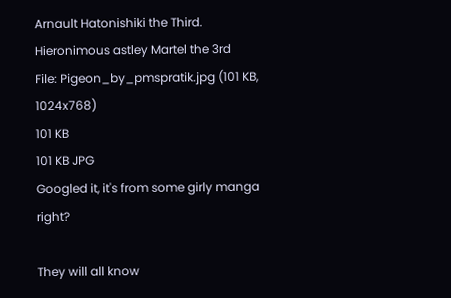Arnault Hatonishiki the Third.
Hieronimous astley Martel the 3rd
File: Pigeon_by_pmspratik.jpg (101 KB, 1024x768)
101 KB
101 KB JPG
Googled it, it's from some girly manga right?

They will all know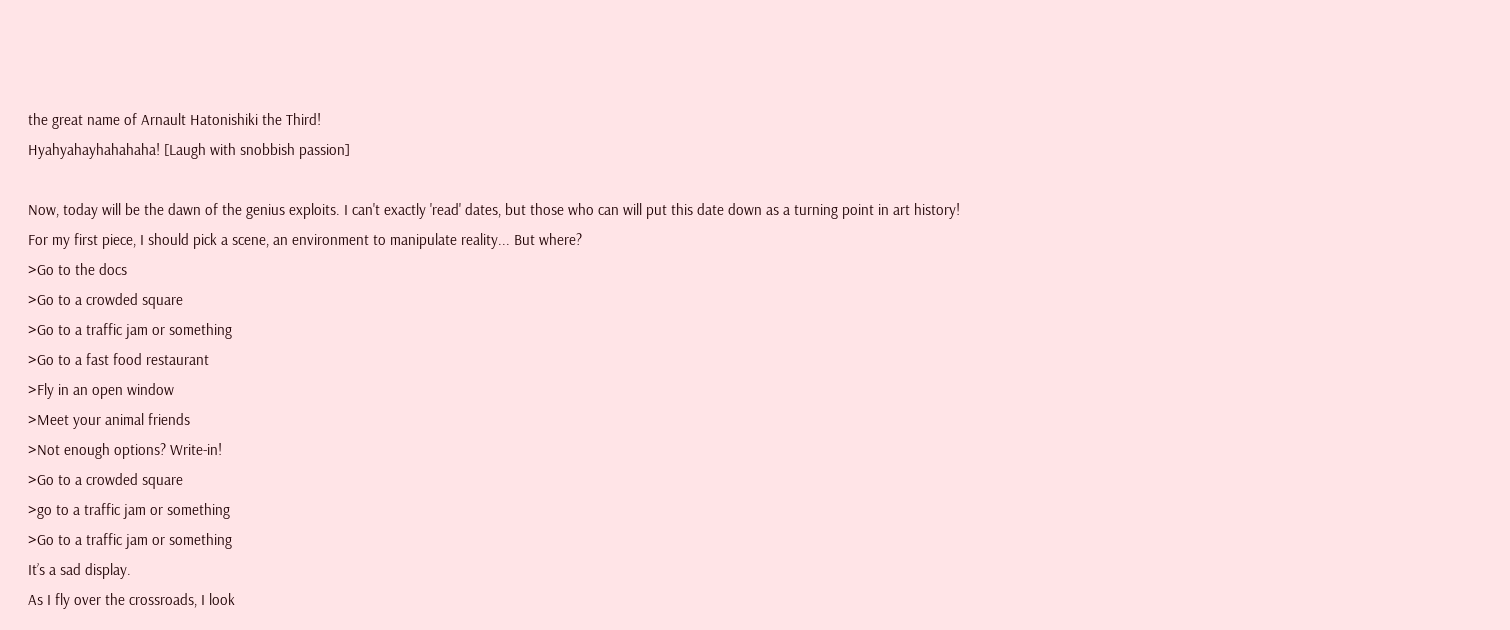the great name of Arnault Hatonishiki the Third!
Hyahyahayhahahaha! [Laugh with snobbish passion]

Now, today will be the dawn of the genius exploits. I can't exactly 'read' dates, but those who can will put this date down as a turning point in art history!
For my first piece, I should pick a scene, an environment to manipulate reality... But where?
>Go to the docs
>Go to a crowded square
>Go to a traffic jam or something
>Go to a fast food restaurant
>Fly in an open window
>Meet your animal friends
>Not enough options? Write-in!
>Go to a crowded square
>go to a traffic jam or something
>Go to a traffic jam or something
It’s a sad display.
As I fly over the crossroads, I look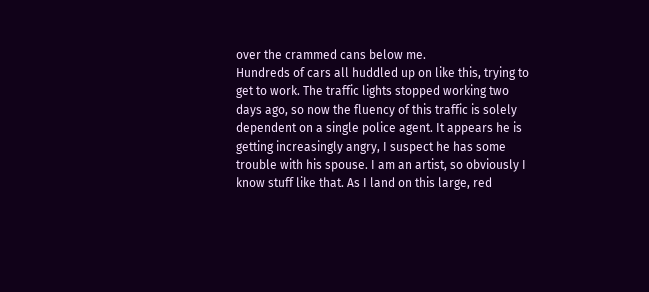over the crammed cans below me.
Hundreds of cars all huddled up on like this, trying to get to work. The traffic lights stopped working two days ago, so now the fluency of this traffic is solely dependent on a single police agent. It appears he is getting increasingly angry, I suspect he has some trouble with his spouse. I am an artist, so obviously I know stuff like that. As I land on this large, red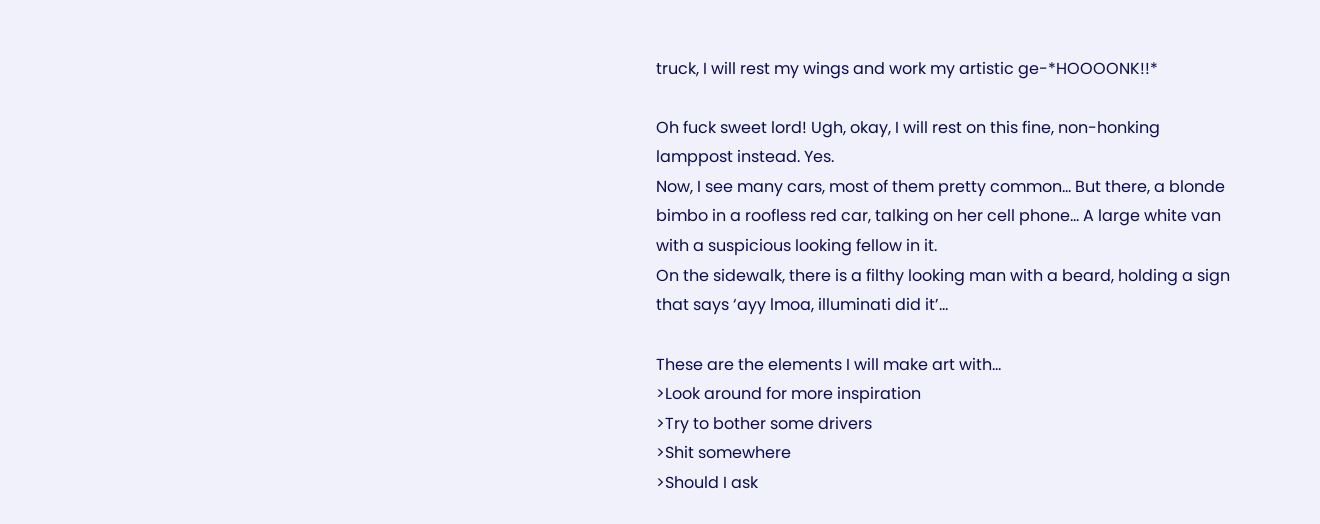truck, I will rest my wings and work my artistic ge-*HOOOONK!!*

Oh fuck sweet lord! Ugh, okay, I will rest on this fine, non-honking lamppost instead. Yes.
Now, I see many cars, most of them pretty common… But there, a blonde bimbo in a roofless red car, talking on her cell phone... A large white van with a suspicious looking fellow in it.
On the sidewalk, there is a filthy looking man with a beard, holding a sign that says ‘ayy lmoa, illuminati did it’…

These are the elements I will make art with…
>Look around for more inspiration
>Try to bother some drivers
>Shit somewhere
>Should I ask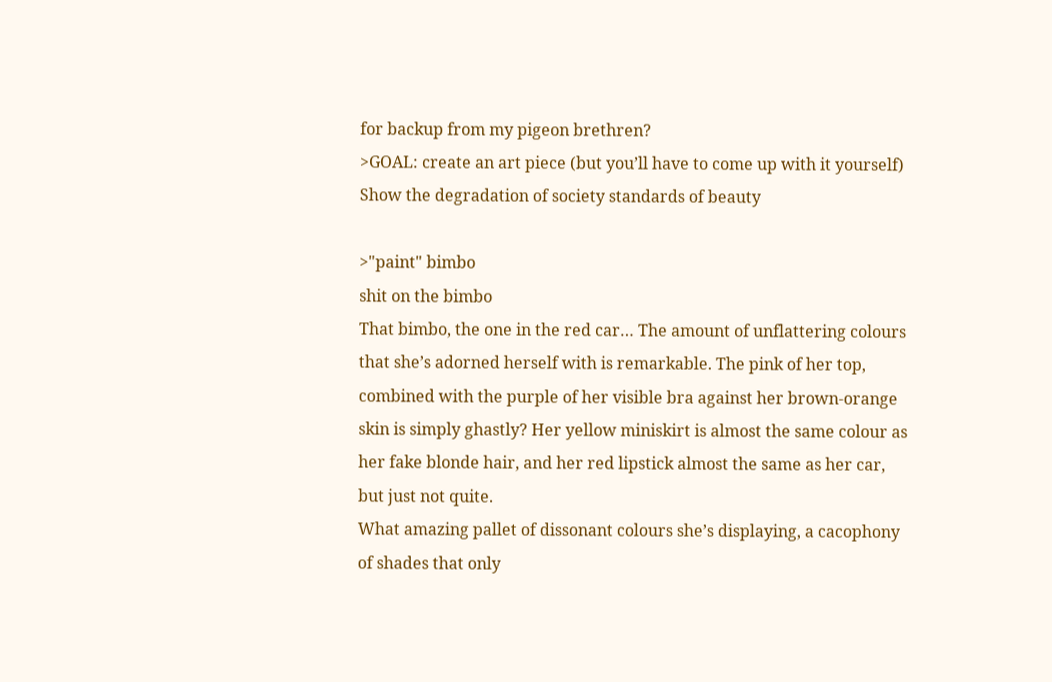for backup from my pigeon brethren?
>GOAL: create an art piece (but you’ll have to come up with it yourself)
Show the degradation of society standards of beauty

>"paint" bimbo
shit on the bimbo
That bimbo, the one in the red car… The amount of unflattering colours that she’s adorned herself with is remarkable. The pink of her top, combined with the purple of her visible bra against her brown-orange skin is simply ghastly? Her yellow miniskirt is almost the same colour as her fake blonde hair, and her red lipstick almost the same as her car, but just not quite.
What amazing pallet of dissonant colours she’s displaying, a cacophony of shades that only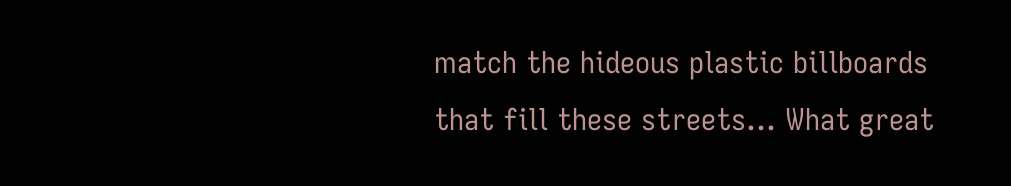match the hideous plastic billboards that fill these streets… What great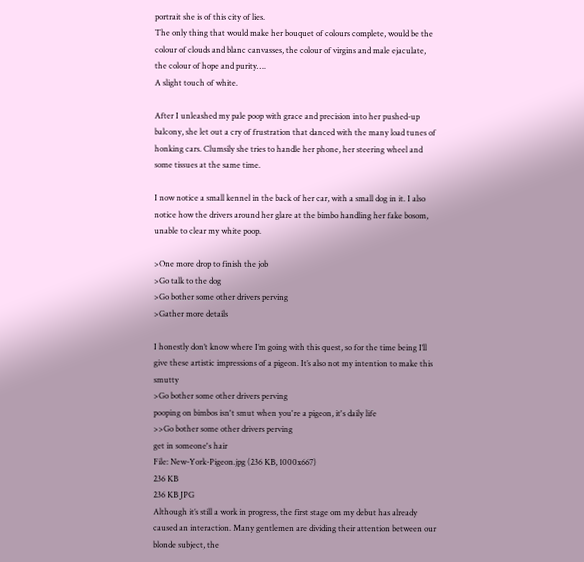portrait she is of this city of lies.
The only thing that would make her bouquet of colours complete, would be the colour of clouds and blanc canvasses, the colour of virgins and male ejaculate, the colour of hope and purity….
A slight touch of white.

After I unleashed my pale poop with grace and precision into her pushed-up balcony, she let out a cry of frustration that danced with the many load tunes of honking cars. Clumsily she tries to handle her phone, her steering wheel and some tissues at the same time.

I now notice a small kennel in the back of her car, with a small dog in it. I also notice how the drivers around her glare at the bimbo handling her fake bosom, unable to clear my white poop.

>One more drop to finish the job
>Go talk to the dog
>Go bother some other drivers perving
>Gather more details

I honestly don’t know where I’m going with this quest, so for the time being I’ll give these artistic impressions of a pigeon. It’s also not my intention to make this smutty
>Go bother some other drivers perving
pooping on bimbos isn't smut when you're a pigeon, it's daily life
>>Go bother some other drivers perving
get in someone's hair
File: New-York-Pigeon.jpg (236 KB, 1000x667)
236 KB
236 KB JPG
Although it’s still a work in progress, the first stage om my debut has already caused an interaction. Many gentlemen are dividing their attention between our blonde subject, the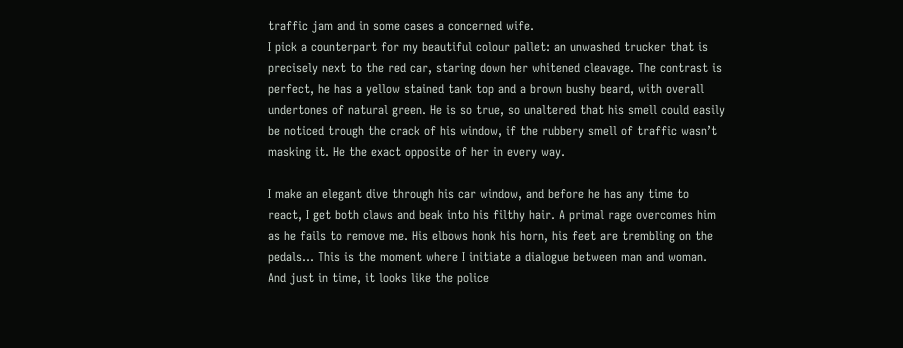traffic jam and in some cases a concerned wife.
I pick a counterpart for my beautiful colour pallet: an unwashed trucker that is precisely next to the red car, staring down her whitened cleavage. The contrast is perfect, he has a yellow stained tank top and a brown bushy beard, with overall undertones of natural green. He is so true, so unaltered that his smell could easily be noticed trough the crack of his window, if the rubbery smell of traffic wasn’t masking it. He the exact opposite of her in every way.

I make an elegant dive through his car window, and before he has any time to react, I get both claws and beak into his filthy hair. A primal rage overcomes him as he fails to remove me. His elbows honk his horn, his feet are trembling on the pedals… This is the moment where I initiate a dialogue between man and woman. And just in time, it looks like the police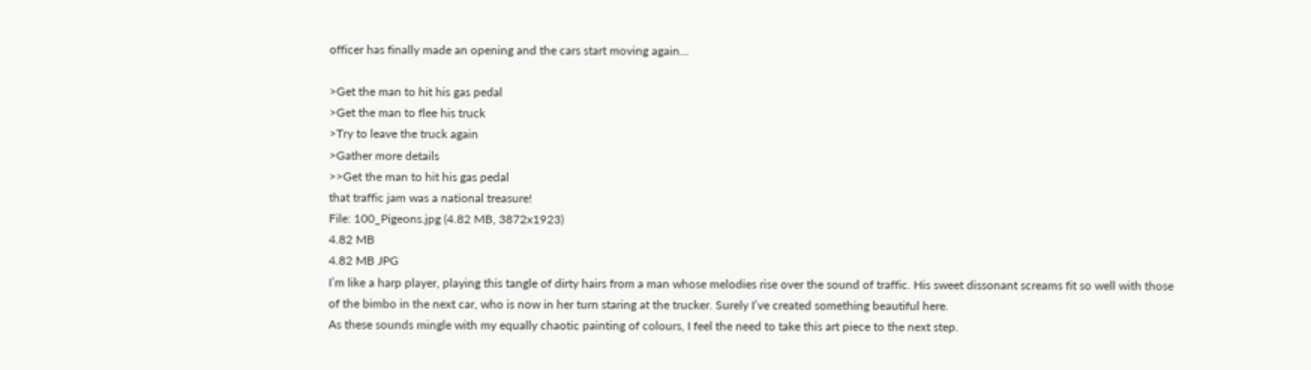officer has finally made an opening and the cars start moving again…

>Get the man to hit his gas pedal
>Get the man to flee his truck
>Try to leave the truck again
>Gather more details
>>Get the man to hit his gas pedal
that traffic jam was a national treasure!
File: 100_Pigeons.jpg (4.82 MB, 3872x1923)
4.82 MB
4.82 MB JPG
I’m like a harp player, playing this tangle of dirty hairs from a man whose melodies rise over the sound of traffic. His sweet dissonant screams fit so well with those of the bimbo in the next car, who is now in her turn staring at the trucker. Surely I’ve created something beautiful here.
As these sounds mingle with my equally chaotic painting of colours, I feel the need to take this art piece to the next step.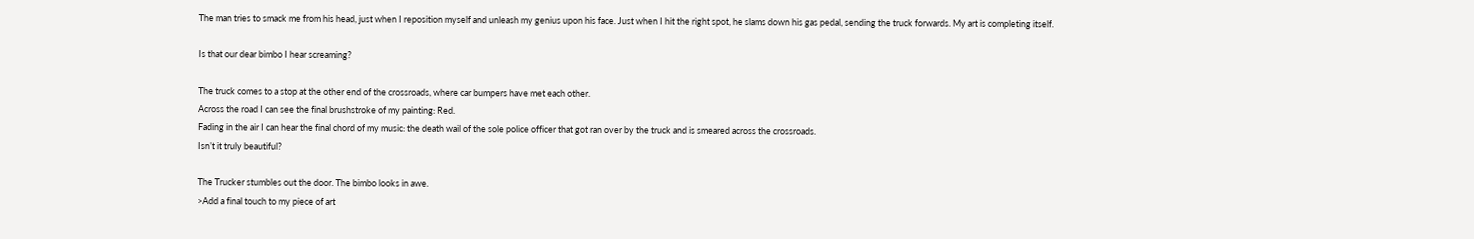The man tries to smack me from his head, just when I reposition myself and unleash my genius upon his face. Just when I hit the right spot, he slams down his gas pedal, sending the truck forwards. My art is completing itself.

Is that our dear bimbo I hear screaming?

The truck comes to a stop at the other end of the crossroads, where car bumpers have met each other.
Across the road I can see the final brushstroke of my painting: Red.
Fading in the air I can hear the final chord of my music: the death wail of the sole police officer that got ran over by the truck and is smeared across the crossroads.
Isn’t it truly beautiful?

The Trucker stumbles out the door. The bimbo looks in awe.
>Add a final touch to my piece of art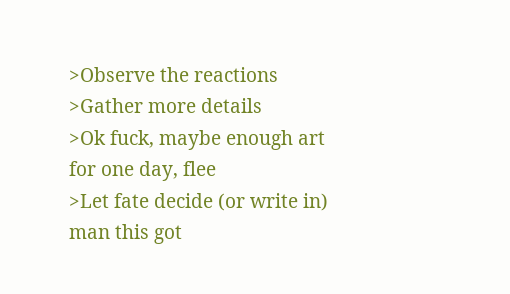>Observe the reactions
>Gather more details
>Ok fuck, maybe enough art for one day, flee
>Let fate decide (or write in)
man this got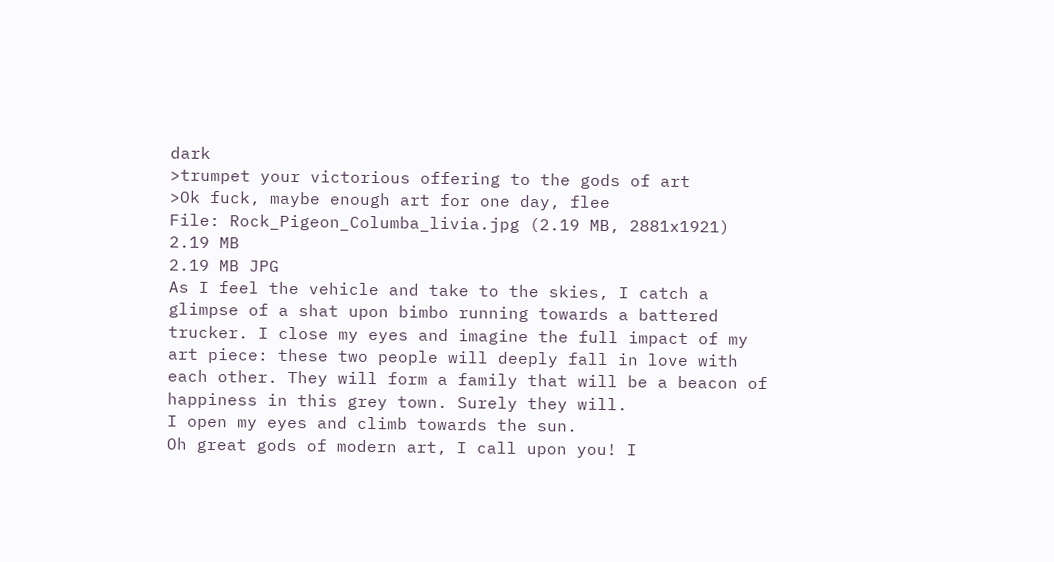dark
>trumpet your victorious offering to the gods of art
>Ok fuck, maybe enough art for one day, flee
File: Rock_Pigeon_Columba_livia.jpg (2.19 MB, 2881x1921)
2.19 MB
2.19 MB JPG
As I feel the vehicle and take to the skies, I catch a glimpse of a shat upon bimbo running towards a battered trucker. I close my eyes and imagine the full impact of my art piece: these two people will deeply fall in love with each other. They will form a family that will be a beacon of happiness in this grey town. Surely they will.
I open my eyes and climb towards the sun.
Oh great gods of modern art, I call upon you! I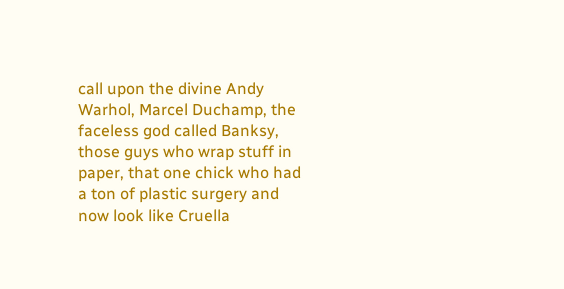call upon the divine Andy Warhol, Marcel Duchamp, the faceless god called Banksy, those guys who wrap stuff in paper, that one chick who had a ton of plastic surgery and now look like Cruella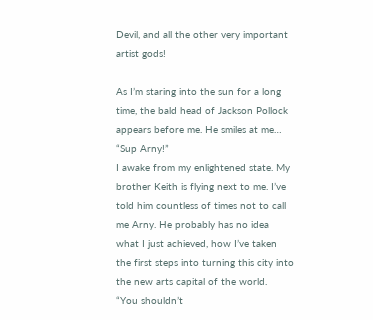Devil, and all the other very important artist gods!

As I’m staring into the sun for a long time, the bald head of Jackson Pollock appears before me. He smiles at me…
“Sup Arny!”
I awake from my enlightened state. My brother Keith is flying next to me. I’ve told him countless of times not to call me Arny. He probably has no idea what I just achieved, how I’ve taken the first steps into turning this city into the new arts capital of the world.
“You shouldn’t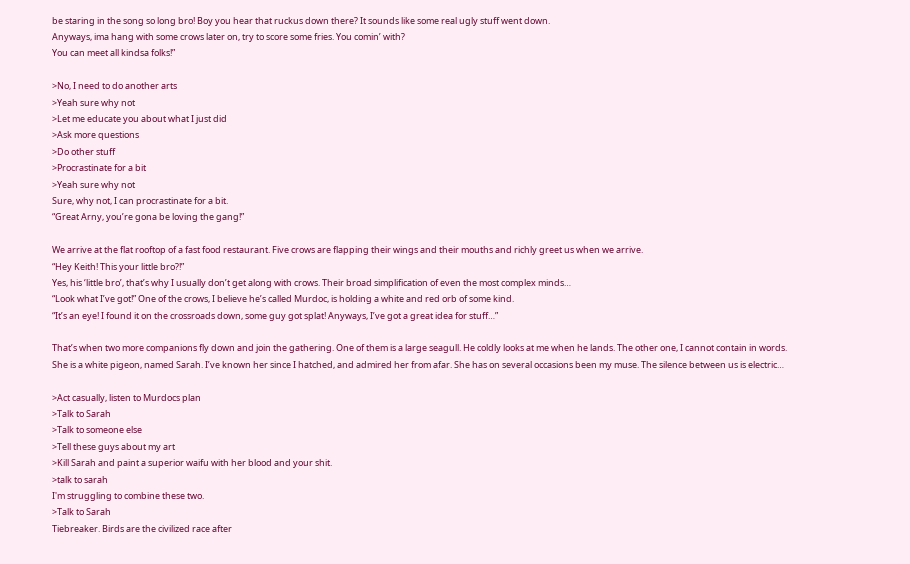be staring in the song so long bro! Boy you hear that ruckus down there? It sounds like some real ugly stuff went down.
Anyways, ima hang with some crows later on, try to score some fries. You comin’ with?
You can meet all kindsa folks!”

>No, I need to do another arts
>Yeah sure why not
>Let me educate you about what I just did
>Ask more questions
>Do other stuff
>Procrastinate for a bit
>Yeah sure why not
Sure, why not, I can procrastinate for a bit.
“Great Arny, you’re gona be loving the gang!”

We arrive at the flat rooftop of a fast food restaurant. Five crows are flapping their wings and their mouths and richly greet us when we arrive.
“Hey Keith! This your little bro?!”
Yes, his ‘little bro’, that’s why I usually don’t get along with crows. Their broad simplification of even the most complex minds…
“Look what I’ve got!” One of the crows, I believe he’s called Murdoc, is holding a white and red orb of some kind.
“It’s an eye! I found it on the crossroads down, some guy got splat! Anyways, I’ve got a great idea for stuff…”

That’s when two more companions fly down and join the gathering. One of them is a large seagull. He coldly looks at me when he lands. The other one, I cannot contain in words.
She is a white pigeon, named Sarah. I’ve known her since I hatched, and admired her from afar. She has on several occasions been my muse. The silence between us is electric…

>Act casually, listen to Murdocs plan
>Talk to Sarah
>Talk to someone else
>Tell these guys about my art
>Kill Sarah and paint a superior waifu with her blood and your shit.
>talk to sarah
I'm struggling to combine these two.
>Talk to Sarah
Tiebreaker. Birds are the civilized race after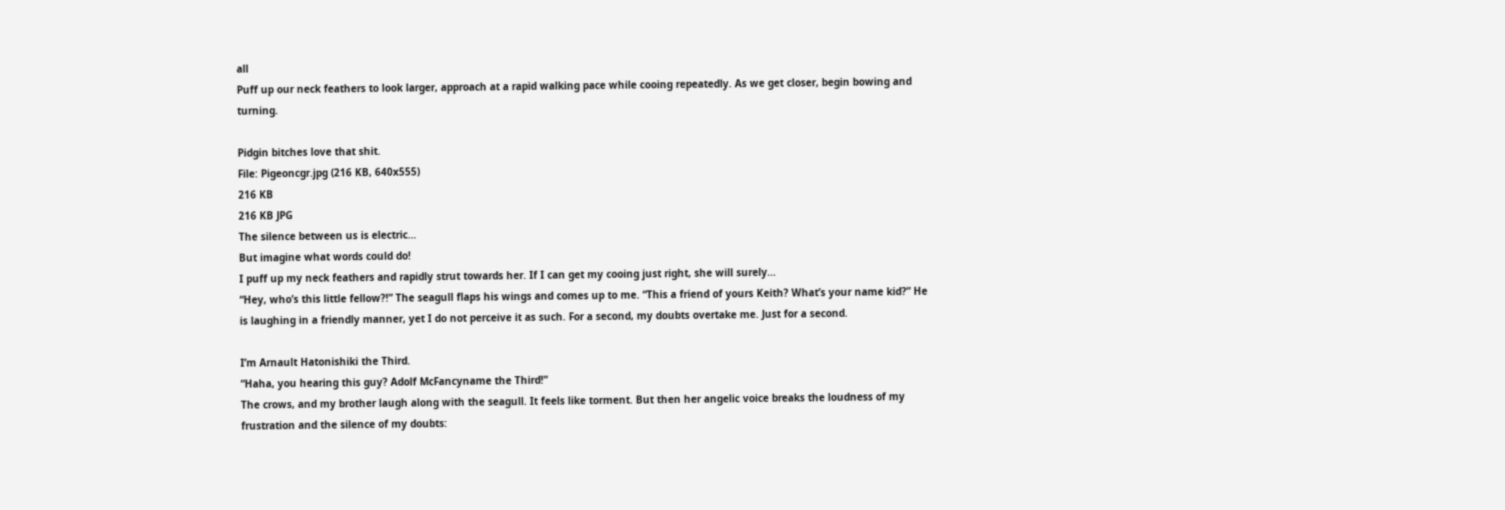all
Puff up our neck feathers to look larger, approach at a rapid walking pace while cooing repeatedly. As we get closer, begin bowing and turning.

Pidgin bitches love that shit.
File: Pigeoncgr.jpg (216 KB, 640x555)
216 KB
216 KB JPG
The silence between us is electric…
But imagine what words could do!
I puff up my neck feathers and rapidly strut towards her. If I can get my cooing just right, she will surely…
“Hey, who’s this little fellow?!” The seagull flaps his wings and comes up to me. “This a friend of yours Keith? What’s your name kid?” He is laughing in a friendly manner, yet I do not perceive it as such. For a second, my doubts overtake me. Just for a second.

I’m Arnault Hatonishiki the Third.
“Haha, you hearing this guy? Adolf McFancyname the Third!”
The crows, and my brother laugh along with the seagull. It feels like torment. But then her angelic voice breaks the loudness of my frustration and the silence of my doubts: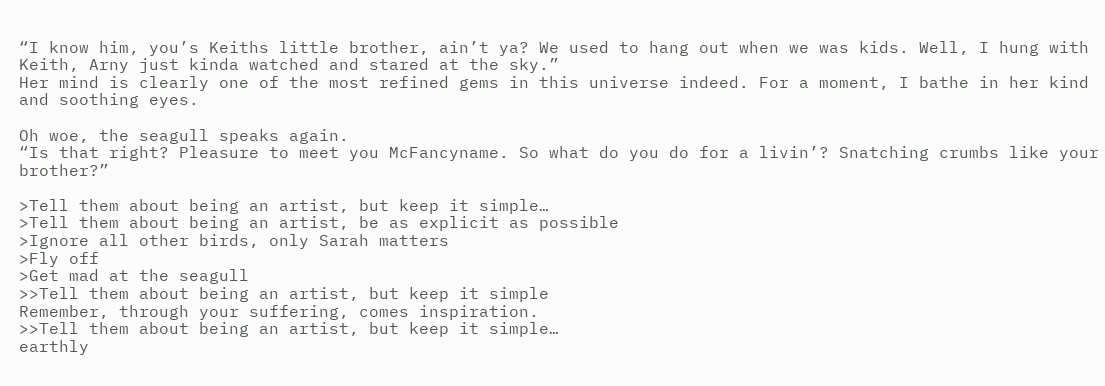“I know him, you’s Keiths little brother, ain’t ya? We used to hang out when we was kids. Well, I hung with Keith, Arny just kinda watched and stared at the sky.”
Her mind is clearly one of the most refined gems in this universe indeed. For a moment, I bathe in her kind and soothing eyes.

Oh woe, the seagull speaks again.
“Is that right? Pleasure to meet you McFancyname. So what do you do for a livin’? Snatching crumbs like your brother?”

>Tell them about being an artist, but keep it simple…
>Tell them about being an artist, be as explicit as possible
>Ignore all other birds, only Sarah matters
>Fly off
>Get mad at the seagull
>>Tell them about being an artist, but keep it simple
Remember, through your suffering, comes inspiration.
>>Tell them about being an artist, but keep it simple…
earthly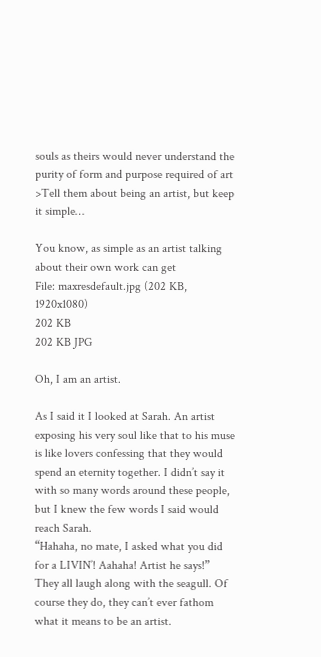souls as theirs would never understand the purity of form and purpose required of art
>Tell them about being an artist, but keep it simple…

You know, as simple as an artist talking about their own work can get
File: maxresdefault.jpg (202 KB, 1920x1080)
202 KB
202 KB JPG

Oh, I am an artist.

As I said it I looked at Sarah. An artist exposing his very soul like that to his muse is like lovers confessing that they would spend an eternity together. I didn’t say it with so many words around these people, but I knew the few words I said would reach Sarah.
“Hahaha, no mate, I asked what you did for a LIVIN’! Aahaha! Artist he says!”
They all laugh along with the seagull. Of course they do, they can’t ever fathom what it means to be an artist.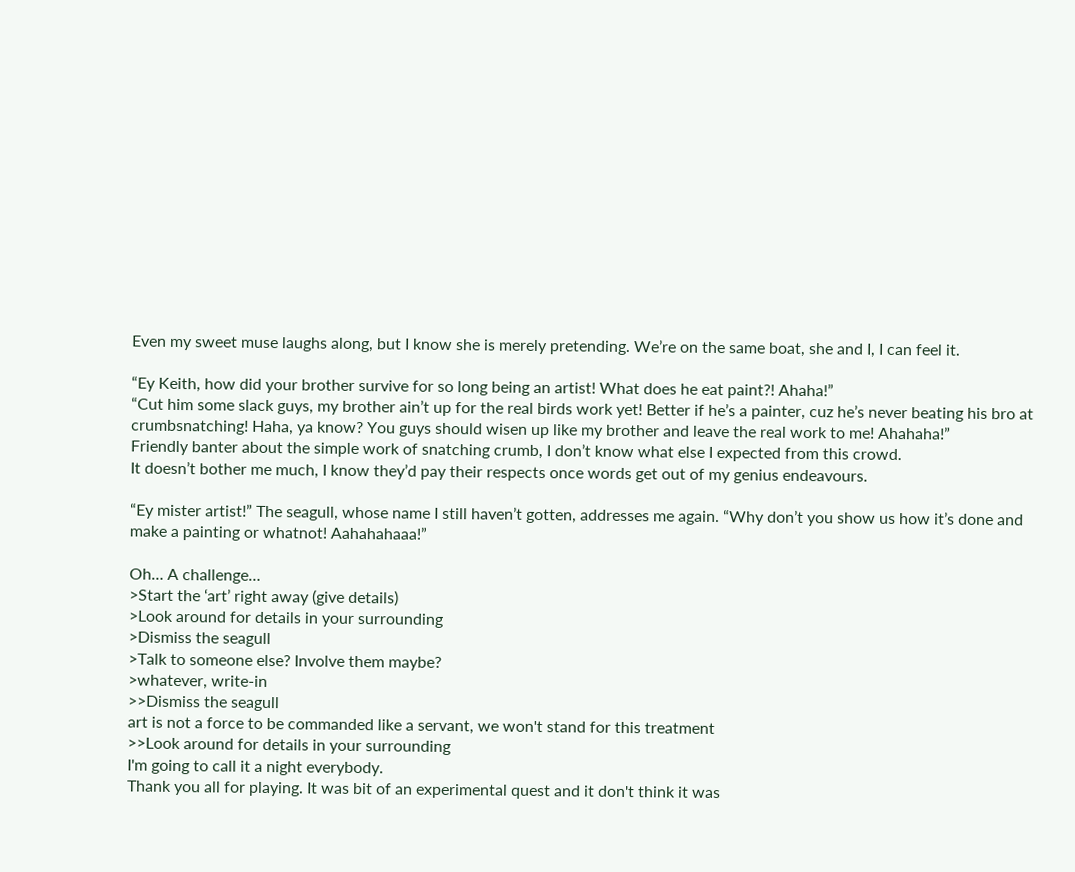Even my sweet muse laughs along, but I know she is merely pretending. We’re on the same boat, she and I, I can feel it.

“Ey Keith, how did your brother survive for so long being an artist! What does he eat paint?! Ahaha!”
“Cut him some slack guys, my brother ain’t up for the real birds work yet! Better if he’s a painter, cuz he’s never beating his bro at crumbsnatching! Haha, ya know? You guys should wisen up like my brother and leave the real work to me! Ahahaha!”
Friendly banter about the simple work of snatching crumb, I don’t know what else I expected from this crowd.
It doesn’t bother me much, I know they’d pay their respects once words get out of my genius endeavours.

“Ey mister artist!” The seagull, whose name I still haven’t gotten, addresses me again. “Why don’t you show us how it’s done and make a painting or whatnot! Aahahahaaa!”

Oh… A challenge…
>Start the ‘art’ right away (give details)
>Look around for details in your surrounding
>Dismiss the seagull
>Talk to someone else? Involve them maybe?
>whatever, write-in
>>Dismiss the seagull
art is not a force to be commanded like a servant, we won't stand for this treatment
>>Look around for details in your surrounding
I'm going to call it a night everybody.
Thank you all for playing. It was bit of an experimental quest and it don't think it was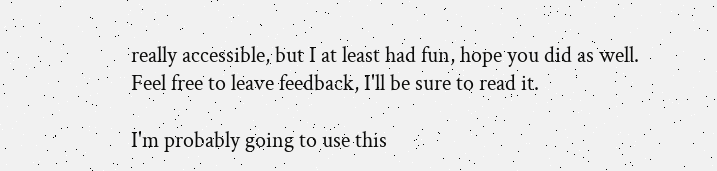really accessible, but I at least had fun, hope you did as well.
Feel free to leave feedback, I'll be sure to read it.

I'm probably going to use this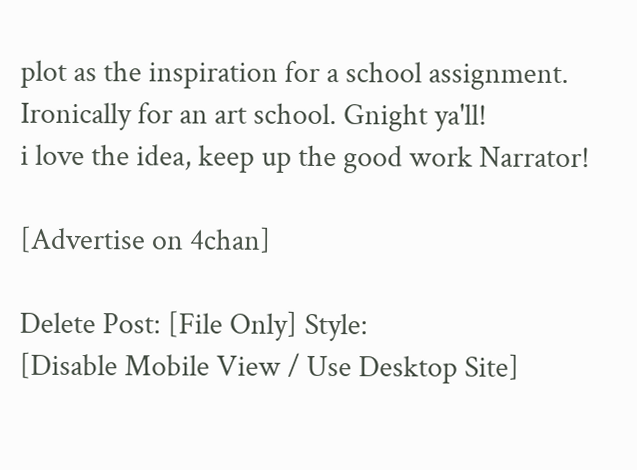plot as the inspiration for a school assignment. Ironically for an art school. Gnight ya'll!
i love the idea, keep up the good work Narrator!

[Advertise on 4chan]

Delete Post: [File Only] Style:
[Disable Mobile View / Use Desktop Site]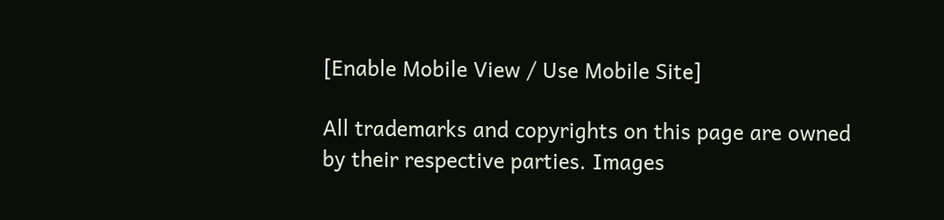[Enable Mobile View / Use Mobile Site]

All trademarks and copyrights on this page are owned by their respective parties. Images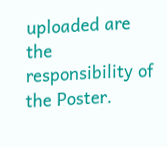uploaded are the responsibility of the Poster.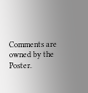Comments are owned by the Poster.